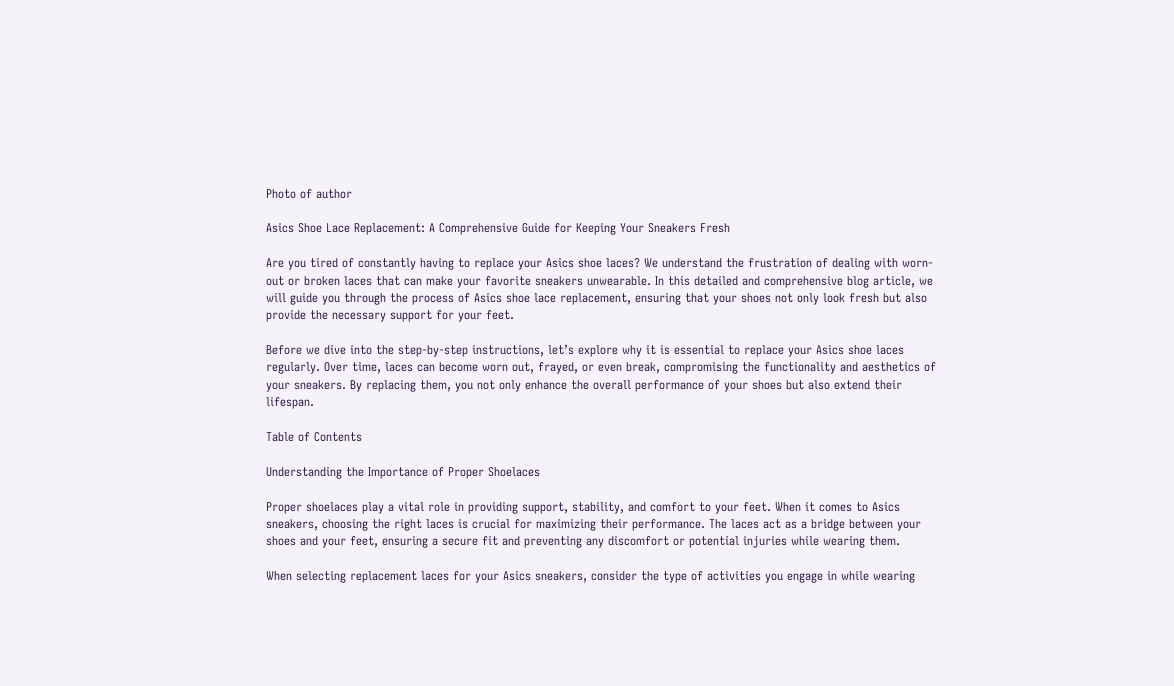Photo of author

Asics Shoe Lace Replacement: A Comprehensive Guide for Keeping Your Sneakers Fresh

Are you tired of constantly having to replace your Asics shoe laces? We understand the frustration of dealing with worn-out or broken laces that can make your favorite sneakers unwearable. In this detailed and comprehensive blog article, we will guide you through the process of Asics shoe lace replacement, ensuring that your shoes not only look fresh but also provide the necessary support for your feet.

Before we dive into the step-by-step instructions, let’s explore why it is essential to replace your Asics shoe laces regularly. Over time, laces can become worn out, frayed, or even break, compromising the functionality and aesthetics of your sneakers. By replacing them, you not only enhance the overall performance of your shoes but also extend their lifespan.

Table of Contents

Understanding the Importance of Proper Shoelaces

Proper shoelaces play a vital role in providing support, stability, and comfort to your feet. When it comes to Asics sneakers, choosing the right laces is crucial for maximizing their performance. The laces act as a bridge between your shoes and your feet, ensuring a secure fit and preventing any discomfort or potential injuries while wearing them.

When selecting replacement laces for your Asics sneakers, consider the type of activities you engage in while wearing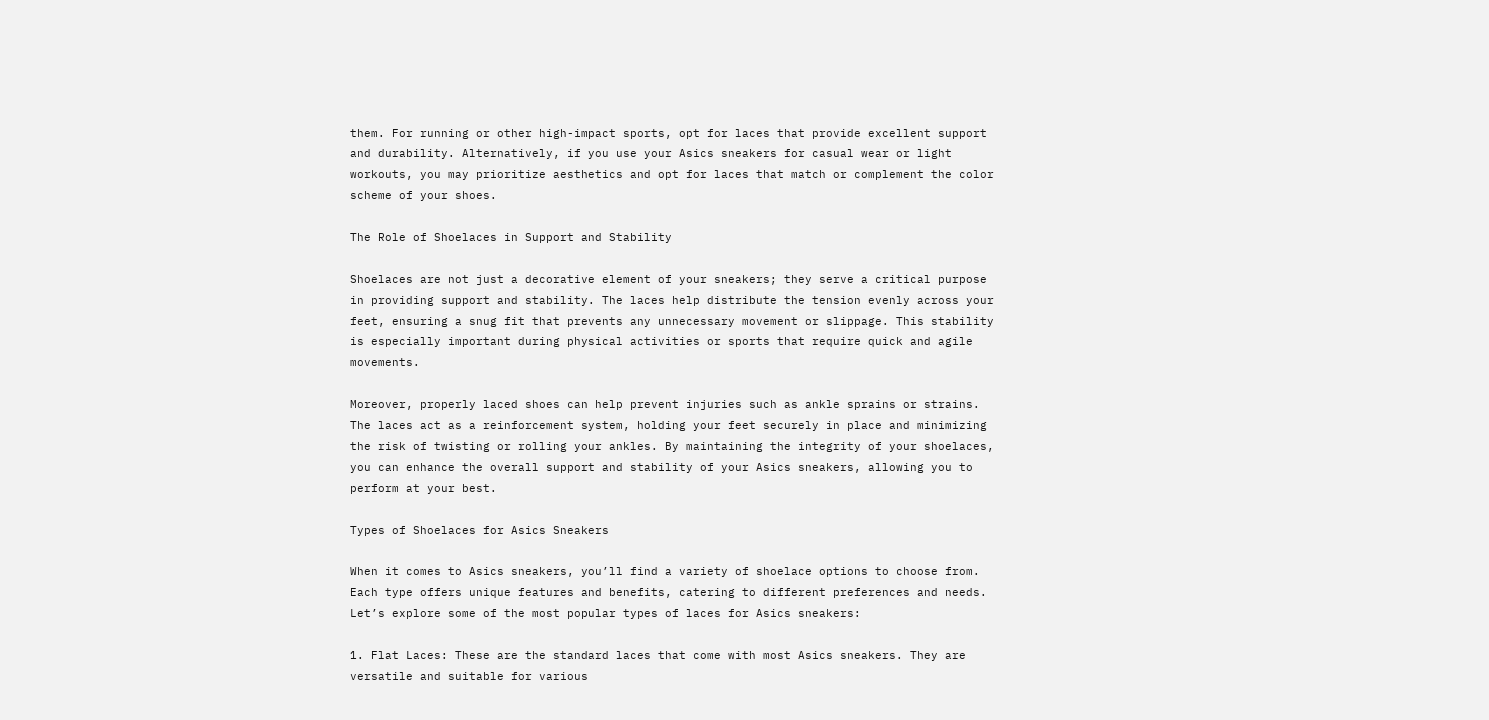them. For running or other high-impact sports, opt for laces that provide excellent support and durability. Alternatively, if you use your Asics sneakers for casual wear or light workouts, you may prioritize aesthetics and opt for laces that match or complement the color scheme of your shoes.

The Role of Shoelaces in Support and Stability

Shoelaces are not just a decorative element of your sneakers; they serve a critical purpose in providing support and stability. The laces help distribute the tension evenly across your feet, ensuring a snug fit that prevents any unnecessary movement or slippage. This stability is especially important during physical activities or sports that require quick and agile movements.

Moreover, properly laced shoes can help prevent injuries such as ankle sprains or strains. The laces act as a reinforcement system, holding your feet securely in place and minimizing the risk of twisting or rolling your ankles. By maintaining the integrity of your shoelaces, you can enhance the overall support and stability of your Asics sneakers, allowing you to perform at your best.

Types of Shoelaces for Asics Sneakers

When it comes to Asics sneakers, you’ll find a variety of shoelace options to choose from. Each type offers unique features and benefits, catering to different preferences and needs. Let’s explore some of the most popular types of laces for Asics sneakers:

1. Flat Laces: These are the standard laces that come with most Asics sneakers. They are versatile and suitable for various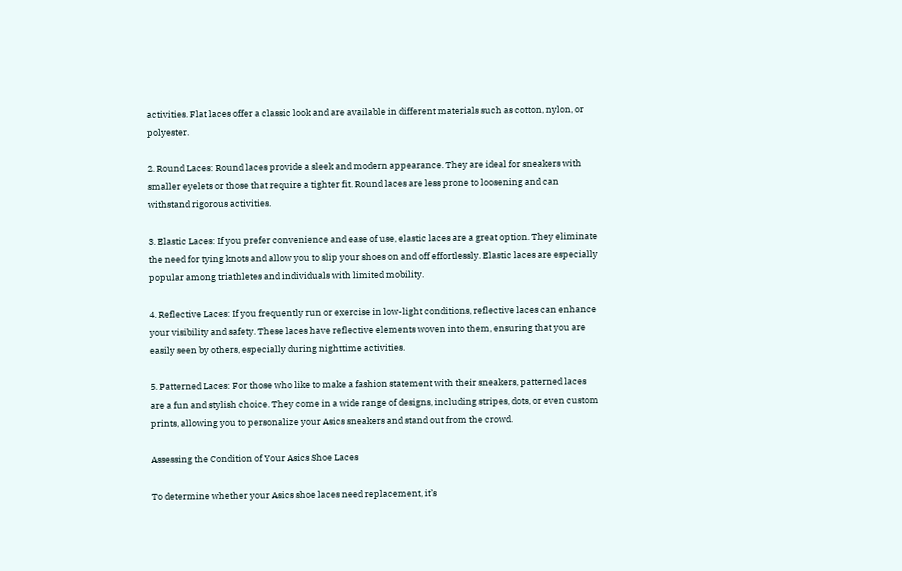activities. Flat laces offer a classic look and are available in different materials such as cotton, nylon, or polyester.

2. Round Laces: Round laces provide a sleek and modern appearance. They are ideal for sneakers with smaller eyelets or those that require a tighter fit. Round laces are less prone to loosening and can withstand rigorous activities.

3. Elastic Laces: If you prefer convenience and ease of use, elastic laces are a great option. They eliminate the need for tying knots and allow you to slip your shoes on and off effortlessly. Elastic laces are especially popular among triathletes and individuals with limited mobility.

4. Reflective Laces: If you frequently run or exercise in low-light conditions, reflective laces can enhance your visibility and safety. These laces have reflective elements woven into them, ensuring that you are easily seen by others, especially during nighttime activities.

5. Patterned Laces: For those who like to make a fashion statement with their sneakers, patterned laces are a fun and stylish choice. They come in a wide range of designs, including stripes, dots, or even custom prints, allowing you to personalize your Asics sneakers and stand out from the crowd.

Assessing the Condition of Your Asics Shoe Laces

To determine whether your Asics shoe laces need replacement, it’s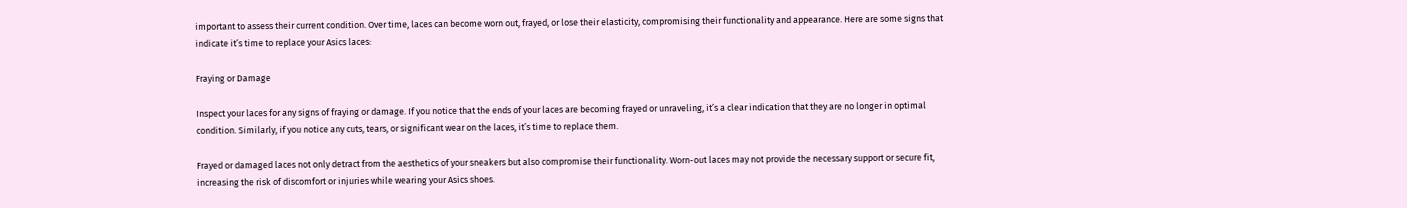important to assess their current condition. Over time, laces can become worn out, frayed, or lose their elasticity, compromising their functionality and appearance. Here are some signs that indicate it’s time to replace your Asics laces:

Fraying or Damage

Inspect your laces for any signs of fraying or damage. If you notice that the ends of your laces are becoming frayed or unraveling, it’s a clear indication that they are no longer in optimal condition. Similarly, if you notice any cuts, tears, or significant wear on the laces, it’s time to replace them.

Frayed or damaged laces not only detract from the aesthetics of your sneakers but also compromise their functionality. Worn-out laces may not provide the necessary support or secure fit, increasing the risk of discomfort or injuries while wearing your Asics shoes.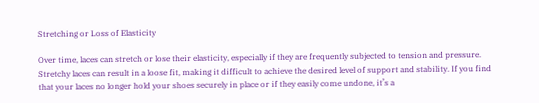Stretching or Loss of Elasticity

Over time, laces can stretch or lose their elasticity, especially if they are frequently subjected to tension and pressure. Stretchy laces can result in a loose fit, making it difficult to achieve the desired level of support and stability. If you find that your laces no longer hold your shoes securely in place or if they easily come undone, it’s a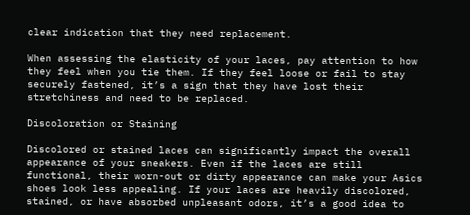clear indication that they need replacement.

When assessing the elasticity of your laces, pay attention to how they feel when you tie them. If they feel loose or fail to stay securely fastened, it’s a sign that they have lost their stretchiness and need to be replaced.

Discoloration or Staining

Discolored or stained laces can significantly impact the overall appearance of your sneakers. Even if the laces are still functional, their worn-out or dirty appearance can make your Asics shoes look less appealing. If your laces are heavily discolored, stained, or have absorbed unpleasant odors, it’s a good idea to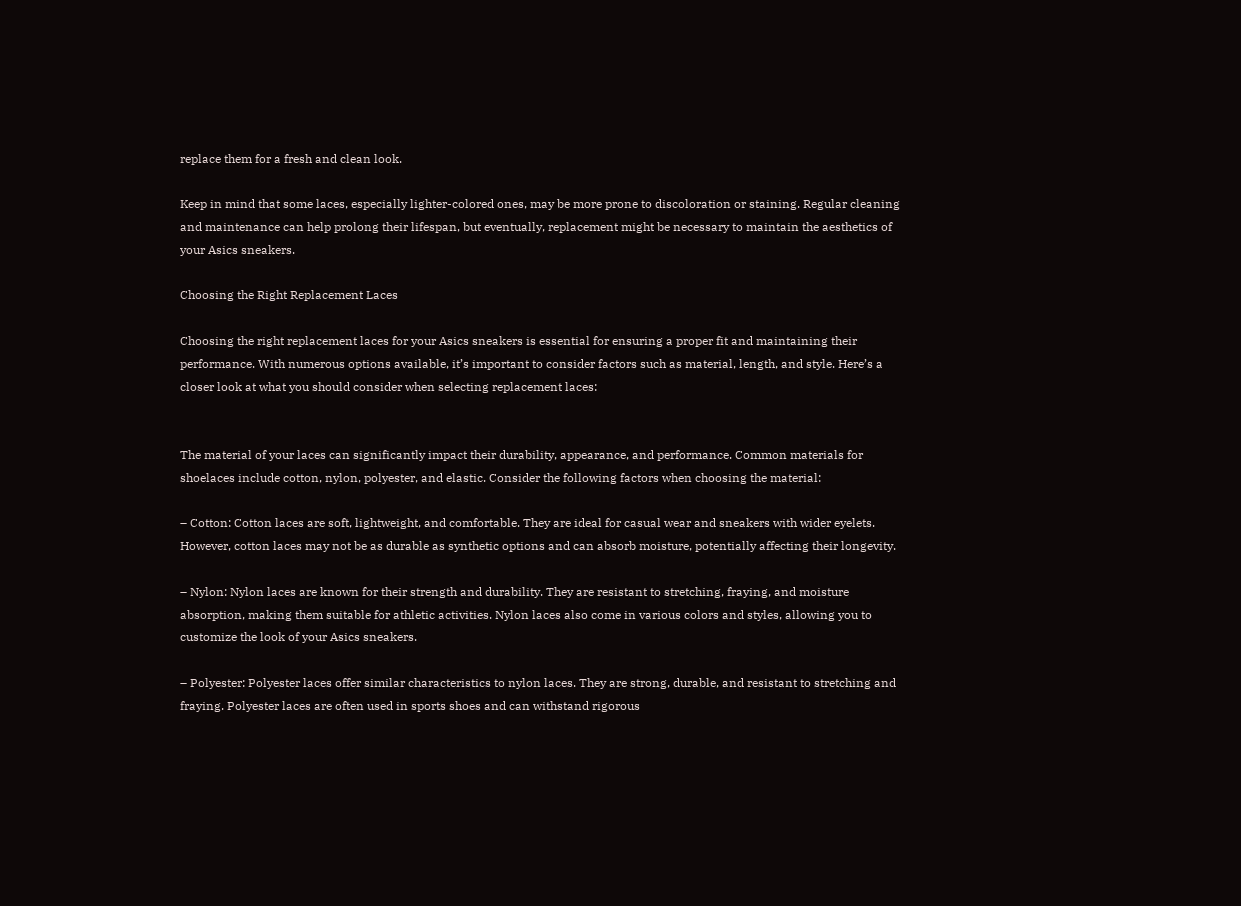replace them for a fresh and clean look.

Keep in mind that some laces, especially lighter-colored ones, may be more prone to discoloration or staining. Regular cleaning and maintenance can help prolong their lifespan, but eventually, replacement might be necessary to maintain the aesthetics of your Asics sneakers.

Choosing the Right Replacement Laces

Choosing the right replacement laces for your Asics sneakers is essential for ensuring a proper fit and maintaining their performance. With numerous options available, it’s important to consider factors such as material, length, and style. Here’s a closer look at what you should consider when selecting replacement laces:


The material of your laces can significantly impact their durability, appearance, and performance. Common materials for shoelaces include cotton, nylon, polyester, and elastic. Consider the following factors when choosing the material:

– Cotton: Cotton laces are soft, lightweight, and comfortable. They are ideal for casual wear and sneakers with wider eyelets. However, cotton laces may not be as durable as synthetic options and can absorb moisture, potentially affecting their longevity.

– Nylon: Nylon laces are known for their strength and durability. They are resistant to stretching, fraying, and moisture absorption, making them suitable for athletic activities. Nylon laces also come in various colors and styles, allowing you to customize the look of your Asics sneakers.

– Polyester: Polyester laces offer similar characteristics to nylon laces. They are strong, durable, and resistant to stretching and fraying. Polyester laces are often used in sports shoes and can withstand rigorous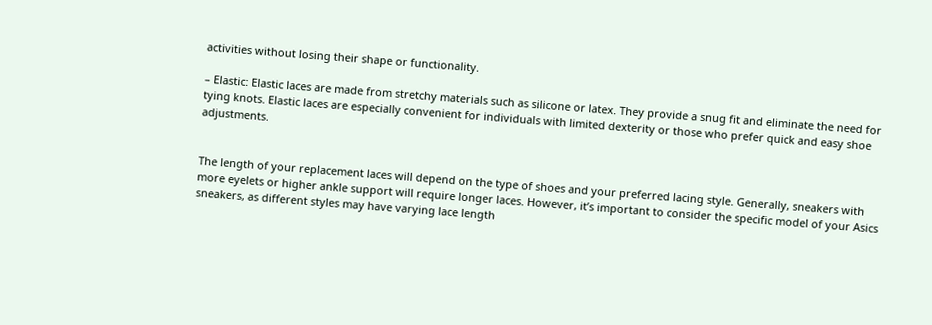activities without losing their shape or functionality.

– Elastic: Elastic laces are made from stretchy materials such as silicone or latex. They provide a snug fit and eliminate the need for tying knots. Elastic laces are especially convenient for individuals with limited dexterity or those who prefer quick and easy shoe adjustments.


The length of your replacement laces will depend on the type of shoes and your preferred lacing style. Generally, sneakers with more eyelets or higher ankle support will require longer laces. However, it’s important to consider the specific model of your Asics sneakers, as different styles may have varying lace length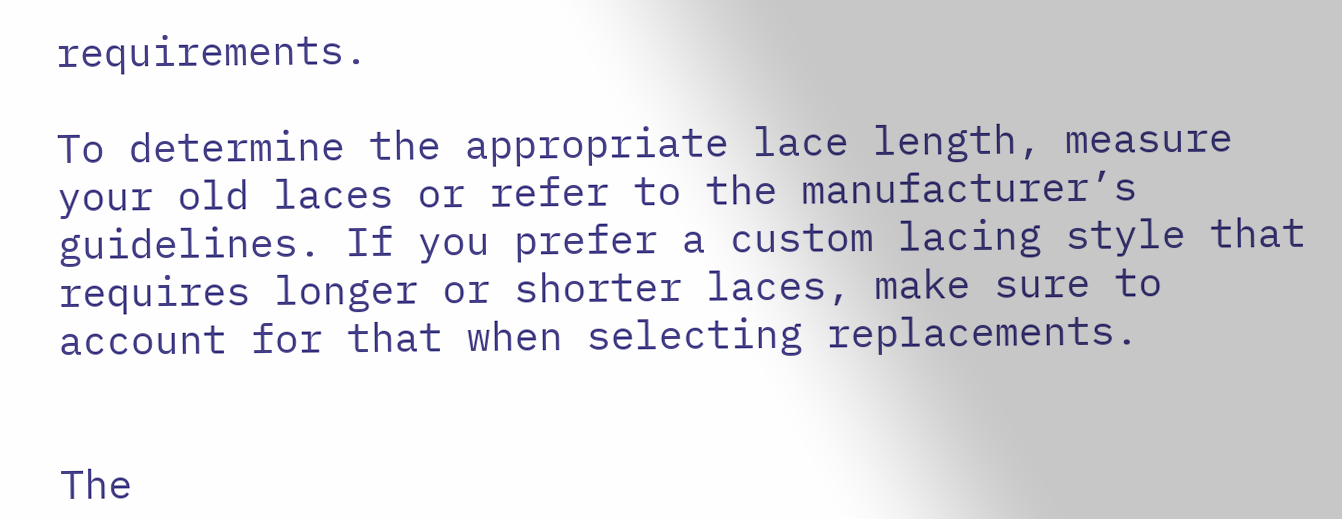requirements.

To determine the appropriate lace length, measure your old laces or refer to the manufacturer’s guidelines. If you prefer a custom lacing style that requires longer or shorter laces, make sure to account for that when selecting replacements.


The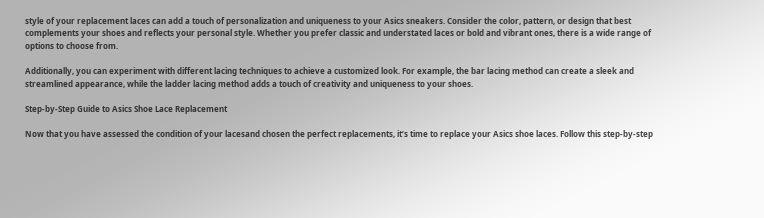style of your replacement laces can add a touch of personalization and uniqueness to your Asics sneakers. Consider the color, pattern, or design that best complements your shoes and reflects your personal style. Whether you prefer classic and understated laces or bold and vibrant ones, there is a wide range of options to choose from.

Additionally, you can experiment with different lacing techniques to achieve a customized look. For example, the bar lacing method can create a sleek and streamlined appearance, while the ladder lacing method adds a touch of creativity and uniqueness to your shoes.

Step-by-Step Guide to Asics Shoe Lace Replacement

Now that you have assessed the condition of your lacesand chosen the perfect replacements, it’s time to replace your Asics shoe laces. Follow this step-by-step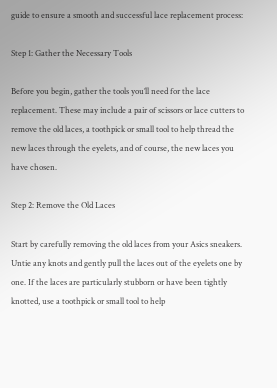guide to ensure a smooth and successful lace replacement process:

Step 1: Gather the Necessary Tools

Before you begin, gather the tools you’ll need for the lace replacement. These may include a pair of scissors or lace cutters to remove the old laces, a toothpick or small tool to help thread the new laces through the eyelets, and of course, the new laces you have chosen.

Step 2: Remove the Old Laces

Start by carefully removing the old laces from your Asics sneakers. Untie any knots and gently pull the laces out of the eyelets one by one. If the laces are particularly stubborn or have been tightly knotted, use a toothpick or small tool to help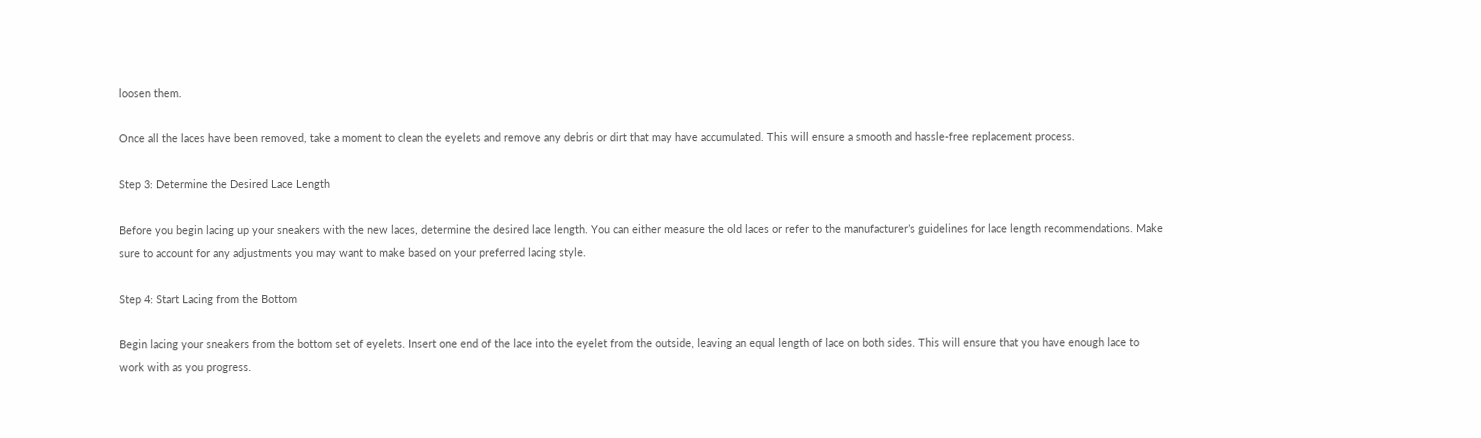loosen them.

Once all the laces have been removed, take a moment to clean the eyelets and remove any debris or dirt that may have accumulated. This will ensure a smooth and hassle-free replacement process.

Step 3: Determine the Desired Lace Length

Before you begin lacing up your sneakers with the new laces, determine the desired lace length. You can either measure the old laces or refer to the manufacturer’s guidelines for lace length recommendations. Make sure to account for any adjustments you may want to make based on your preferred lacing style.

Step 4: Start Lacing from the Bottom

Begin lacing your sneakers from the bottom set of eyelets. Insert one end of the lace into the eyelet from the outside, leaving an equal length of lace on both sides. This will ensure that you have enough lace to work with as you progress.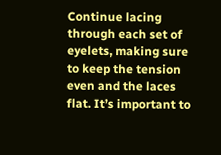Continue lacing through each set of eyelets, making sure to keep the tension even and the laces flat. It’s important to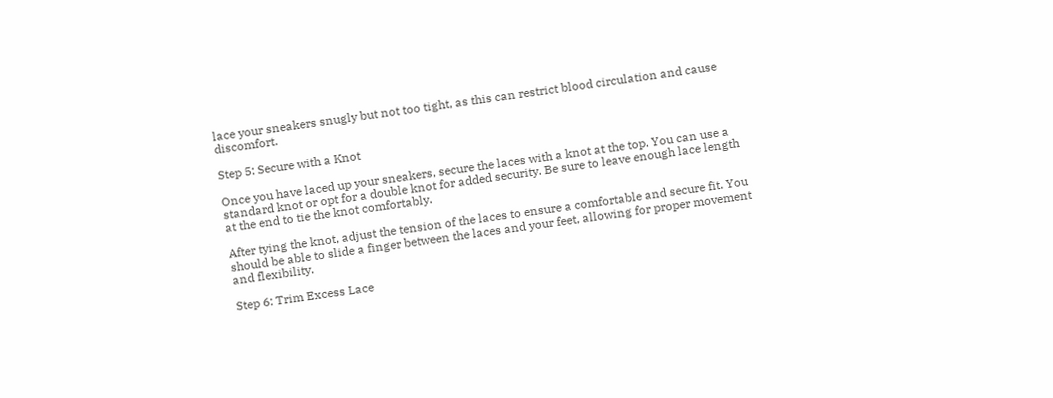lace your sneakers snugly but not too tight, as this can restrict blood circulation and cause discomfort.

Step 5: Secure with a Knot

Once you have laced up your sneakers, secure the laces with a knot at the top. You can use a standard knot or opt for a double knot for added security. Be sure to leave enough lace length at the end to tie the knot comfortably.

After tying the knot, adjust the tension of the laces to ensure a comfortable and secure fit. You should be able to slide a finger between the laces and your feet, allowing for proper movement and flexibility.

Step 6: Trim Excess Lace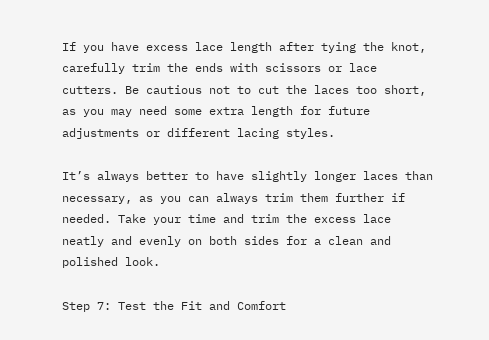If you have excess lace length after tying the knot, carefully trim the ends with scissors or lace cutters. Be cautious not to cut the laces too short, as you may need some extra length for future adjustments or different lacing styles.

It’s always better to have slightly longer laces than necessary, as you can always trim them further if needed. Take your time and trim the excess lace neatly and evenly on both sides for a clean and polished look.

Step 7: Test the Fit and Comfort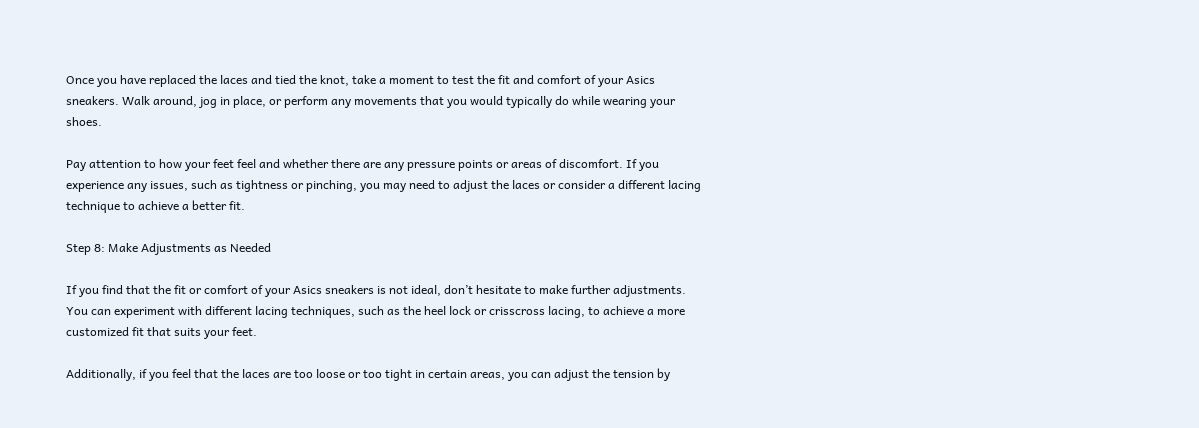Once you have replaced the laces and tied the knot, take a moment to test the fit and comfort of your Asics sneakers. Walk around, jog in place, or perform any movements that you would typically do while wearing your shoes.

Pay attention to how your feet feel and whether there are any pressure points or areas of discomfort. If you experience any issues, such as tightness or pinching, you may need to adjust the laces or consider a different lacing technique to achieve a better fit.

Step 8: Make Adjustments as Needed

If you find that the fit or comfort of your Asics sneakers is not ideal, don’t hesitate to make further adjustments. You can experiment with different lacing techniques, such as the heel lock or crisscross lacing, to achieve a more customized fit that suits your feet.

Additionally, if you feel that the laces are too loose or too tight in certain areas, you can adjust the tension by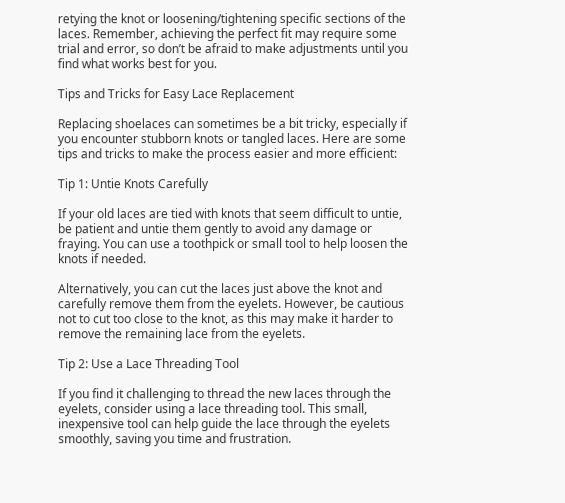retying the knot or loosening/tightening specific sections of the laces. Remember, achieving the perfect fit may require some trial and error, so don’t be afraid to make adjustments until you find what works best for you.

Tips and Tricks for Easy Lace Replacement

Replacing shoelaces can sometimes be a bit tricky, especially if you encounter stubborn knots or tangled laces. Here are some tips and tricks to make the process easier and more efficient:

Tip 1: Untie Knots Carefully

If your old laces are tied with knots that seem difficult to untie, be patient and untie them gently to avoid any damage or fraying. You can use a toothpick or small tool to help loosen the knots if needed.

Alternatively, you can cut the laces just above the knot and carefully remove them from the eyelets. However, be cautious not to cut too close to the knot, as this may make it harder to remove the remaining lace from the eyelets.

Tip 2: Use a Lace Threading Tool

If you find it challenging to thread the new laces through the eyelets, consider using a lace threading tool. This small, inexpensive tool can help guide the lace through the eyelets smoothly, saving you time and frustration.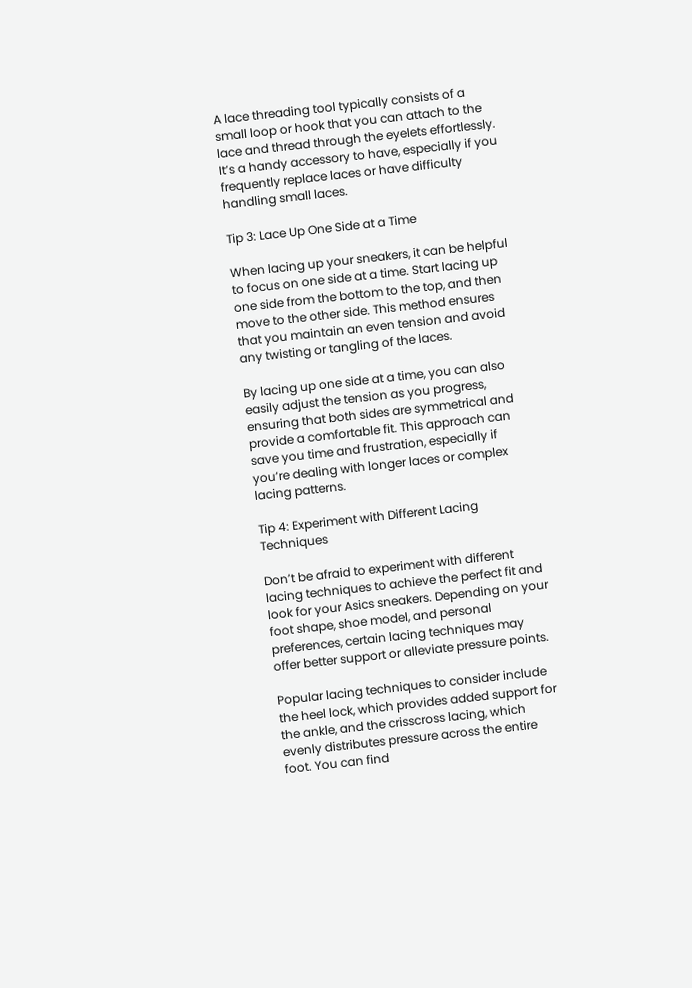A lace threading tool typically consists of a small loop or hook that you can attach to the lace and thread through the eyelets effortlessly. It’s a handy accessory to have, especially if you frequently replace laces or have difficulty handling small laces.

Tip 3: Lace Up One Side at a Time

When lacing up your sneakers, it can be helpful to focus on one side at a time. Start lacing up one side from the bottom to the top, and then move to the other side. This method ensures that you maintain an even tension and avoid any twisting or tangling of the laces.

By lacing up one side at a time, you can also easily adjust the tension as you progress, ensuring that both sides are symmetrical and provide a comfortable fit. This approach can save you time and frustration, especially if you’re dealing with longer laces or complex lacing patterns.

Tip 4: Experiment with Different Lacing Techniques

Don’t be afraid to experiment with different lacing techniques to achieve the perfect fit and look for your Asics sneakers. Depending on your foot shape, shoe model, and personal preferences, certain lacing techniques may offer better support or alleviate pressure points.

Popular lacing techniques to consider include the heel lock, which provides added support for the ankle, and the crisscross lacing, which evenly distributes pressure across the entire foot. You can find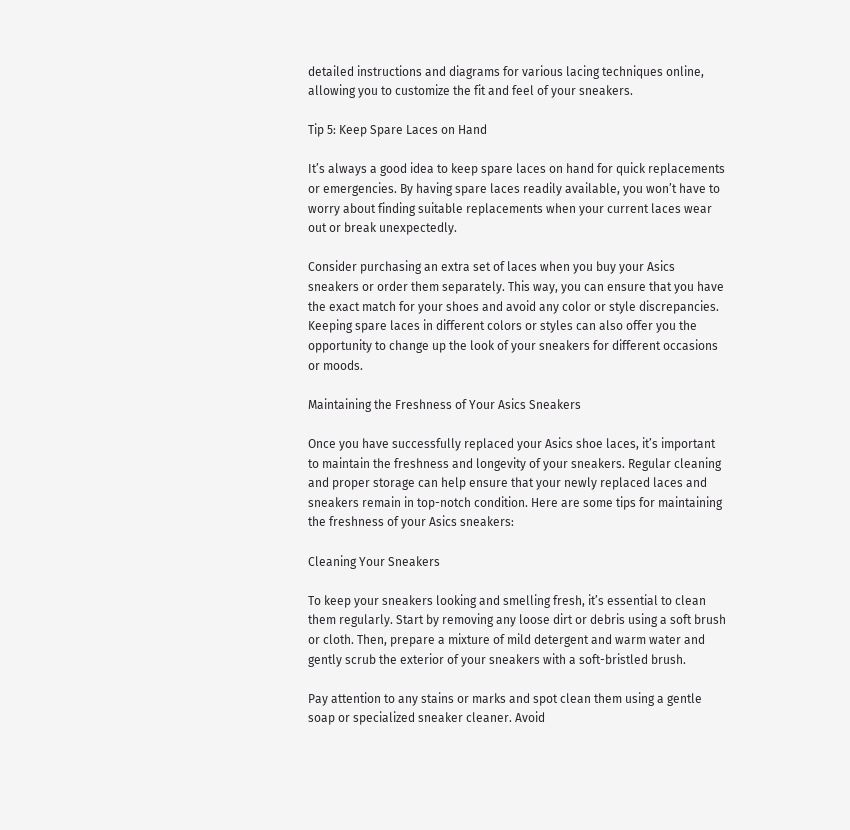detailed instructions and diagrams for various lacing techniques online, allowing you to customize the fit and feel of your sneakers.

Tip 5: Keep Spare Laces on Hand

It’s always a good idea to keep spare laces on hand for quick replacements or emergencies. By having spare laces readily available, you won’t have to worry about finding suitable replacements when your current laces wear out or break unexpectedly.

Consider purchasing an extra set of laces when you buy your Asics sneakers or order them separately. This way, you can ensure that you have the exact match for your shoes and avoid any color or style discrepancies. Keeping spare laces in different colors or styles can also offer you the opportunity to change up the look of your sneakers for different occasions or moods.

Maintaining the Freshness of Your Asics Sneakers

Once you have successfully replaced your Asics shoe laces, it’s important to maintain the freshness and longevity of your sneakers. Regular cleaning and proper storage can help ensure that your newly replaced laces and sneakers remain in top-notch condition. Here are some tips for maintaining the freshness of your Asics sneakers:

Cleaning Your Sneakers

To keep your sneakers looking and smelling fresh, it’s essential to clean them regularly. Start by removing any loose dirt or debris using a soft brush or cloth. Then, prepare a mixture of mild detergent and warm water and gently scrub the exterior of your sneakers with a soft-bristled brush.

Pay attention to any stains or marks and spot clean them using a gentle soap or specialized sneaker cleaner. Avoid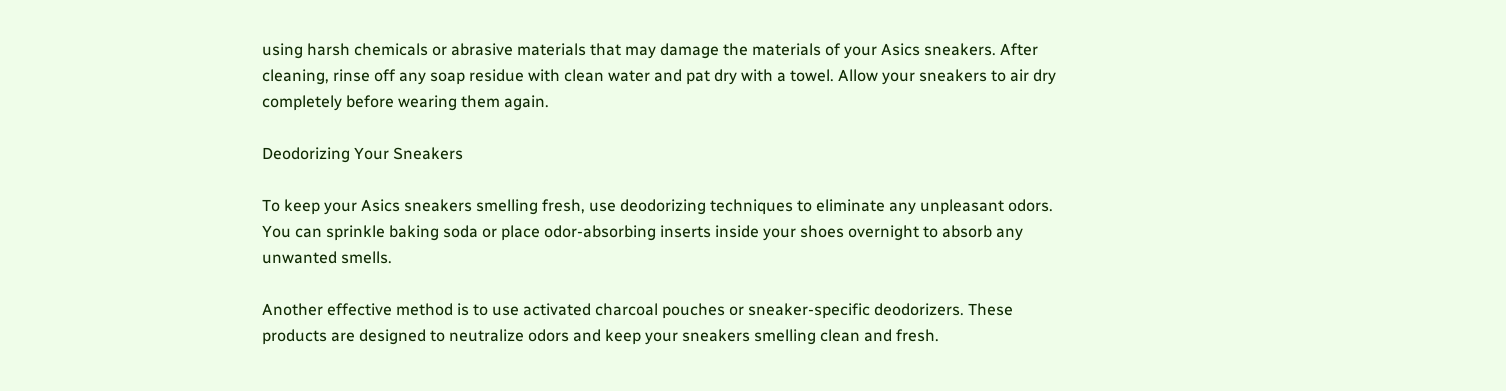using harsh chemicals or abrasive materials that may damage the materials of your Asics sneakers. After cleaning, rinse off any soap residue with clean water and pat dry with a towel. Allow your sneakers to air dry completely before wearing them again.

Deodorizing Your Sneakers

To keep your Asics sneakers smelling fresh, use deodorizing techniques to eliminate any unpleasant odors. You can sprinkle baking soda or place odor-absorbing inserts inside your shoes overnight to absorb any unwanted smells.

Another effective method is to use activated charcoal pouches or sneaker-specific deodorizers. These products are designed to neutralize odors and keep your sneakers smelling clean and fresh.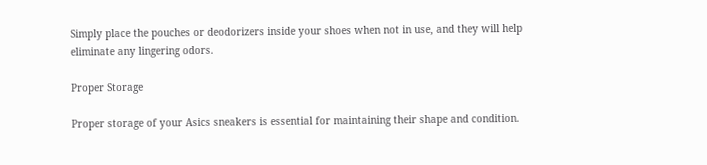Simply place the pouches or deodorizers inside your shoes when not in use, and they will help eliminate any lingering odors.

Proper Storage

Proper storage of your Asics sneakers is essential for maintaining their shape and condition.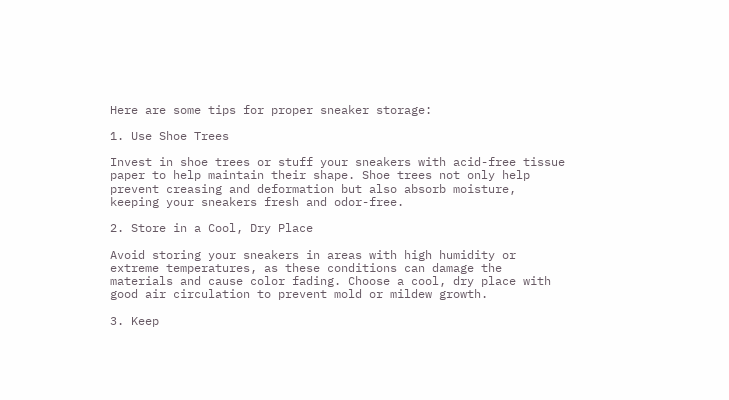Here are some tips for proper sneaker storage:

1. Use Shoe Trees

Invest in shoe trees or stuff your sneakers with acid-free tissue paper to help maintain their shape. Shoe trees not only help prevent creasing and deformation but also absorb moisture, keeping your sneakers fresh and odor-free.

2. Store in a Cool, Dry Place

Avoid storing your sneakers in areas with high humidity or extreme temperatures, as these conditions can damage the materials and cause color fading. Choose a cool, dry place with good air circulation to prevent mold or mildew growth.

3. Keep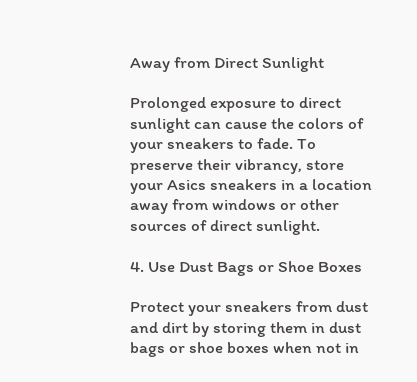Away from Direct Sunlight

Prolonged exposure to direct sunlight can cause the colors of your sneakers to fade. To preserve their vibrancy, store your Asics sneakers in a location away from windows or other sources of direct sunlight.

4. Use Dust Bags or Shoe Boxes

Protect your sneakers from dust and dirt by storing them in dust bags or shoe boxes when not in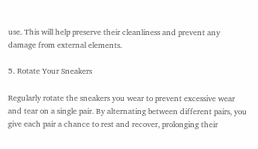use. This will help preserve their cleanliness and prevent any damage from external elements.

5. Rotate Your Sneakers

Regularly rotate the sneakers you wear to prevent excessive wear and tear on a single pair. By alternating between different pairs, you give each pair a chance to rest and recover, prolonging their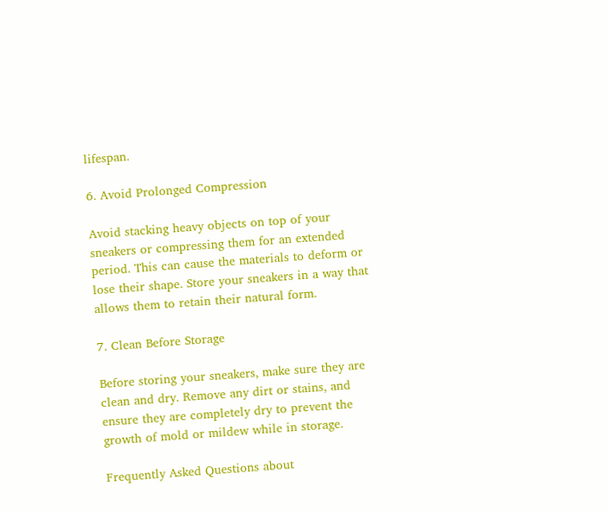lifespan.

6. Avoid Prolonged Compression

Avoid stacking heavy objects on top of your sneakers or compressing them for an extended period. This can cause the materials to deform or lose their shape. Store your sneakers in a way that allows them to retain their natural form.

7. Clean Before Storage

Before storing your sneakers, make sure they are clean and dry. Remove any dirt or stains, and ensure they are completely dry to prevent the growth of mold or mildew while in storage.

Frequently Asked Questions about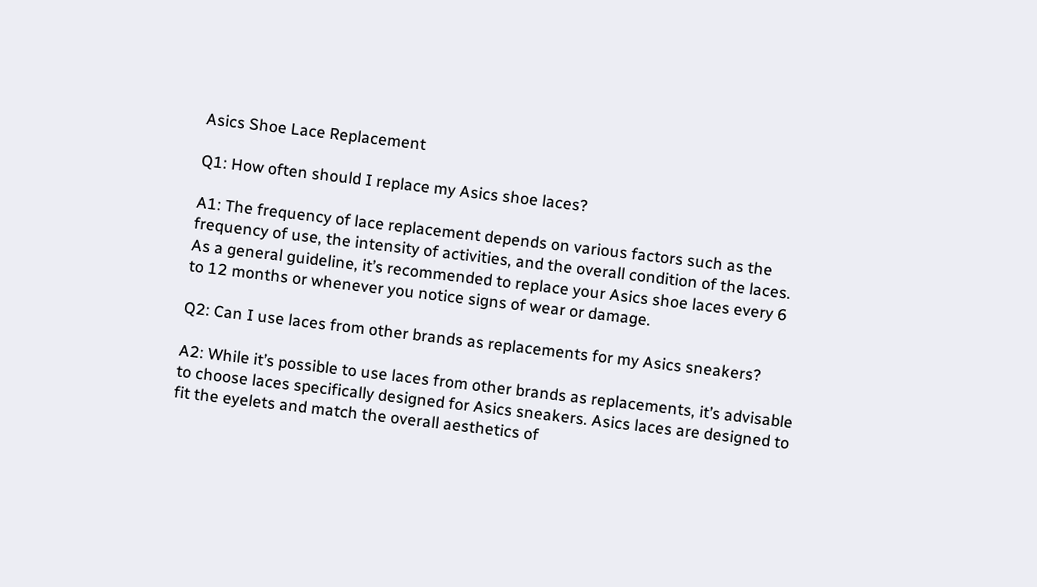Asics Shoe Lace Replacement

Q1: How often should I replace my Asics shoe laces?

A1: The frequency of lace replacement depends on various factors such as the frequency of use, the intensity of activities, and the overall condition of the laces. As a general guideline, it’s recommended to replace your Asics shoe laces every 6 to 12 months or whenever you notice signs of wear or damage.

Q2: Can I use laces from other brands as replacements for my Asics sneakers?

A2: While it’s possible to use laces from other brands as replacements, it’s advisable to choose laces specifically designed for Asics sneakers. Asics laces are designed to fit the eyelets and match the overall aesthetics of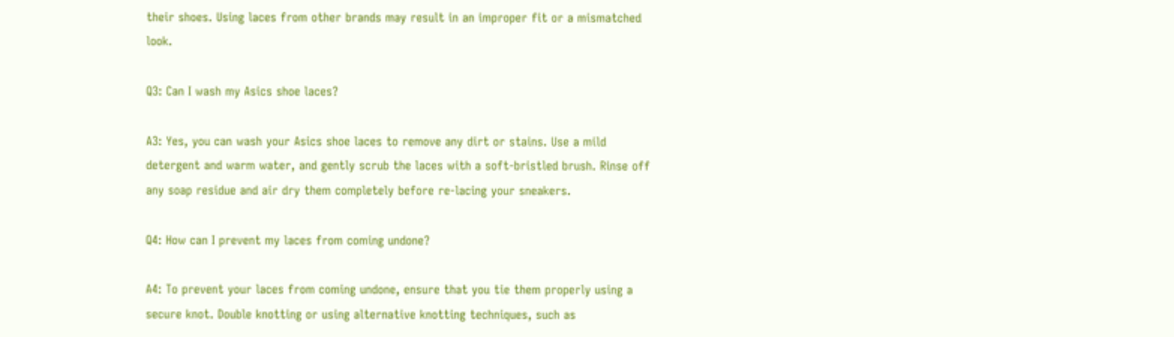their shoes. Using laces from other brands may result in an improper fit or a mismatched look.

Q3: Can I wash my Asics shoe laces?

A3: Yes, you can wash your Asics shoe laces to remove any dirt or stains. Use a mild detergent and warm water, and gently scrub the laces with a soft-bristled brush. Rinse off any soap residue and air dry them completely before re-lacing your sneakers.

Q4: How can I prevent my laces from coming undone?

A4: To prevent your laces from coming undone, ensure that you tie them properly using a secure knot. Double knotting or using alternative knotting techniques, such as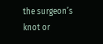the surgeon’s knot or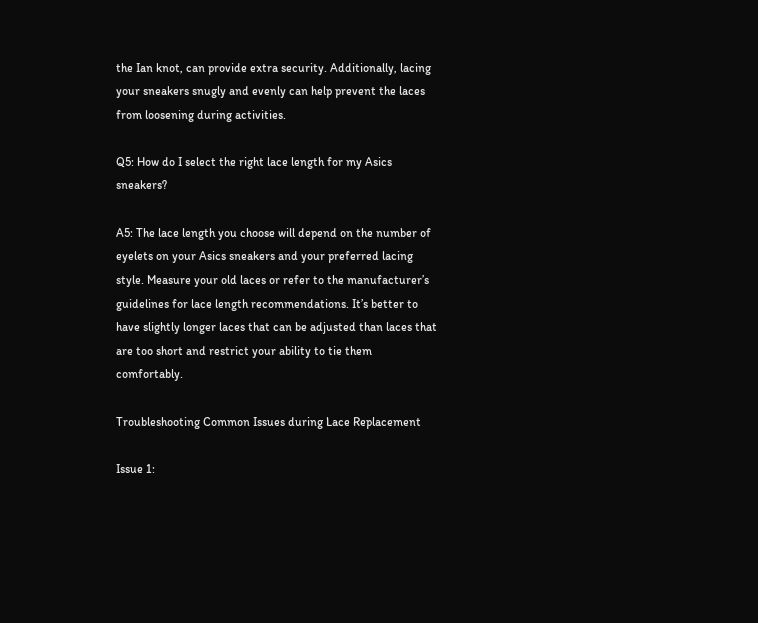the Ian knot, can provide extra security. Additionally, lacing your sneakers snugly and evenly can help prevent the laces from loosening during activities.

Q5: How do I select the right lace length for my Asics sneakers?

A5: The lace length you choose will depend on the number of eyelets on your Asics sneakers and your preferred lacing style. Measure your old laces or refer to the manufacturer’s guidelines for lace length recommendations. It’s better to have slightly longer laces that can be adjusted than laces that are too short and restrict your ability to tie them comfortably.

Troubleshooting Common Issues during Lace Replacement

Issue 1: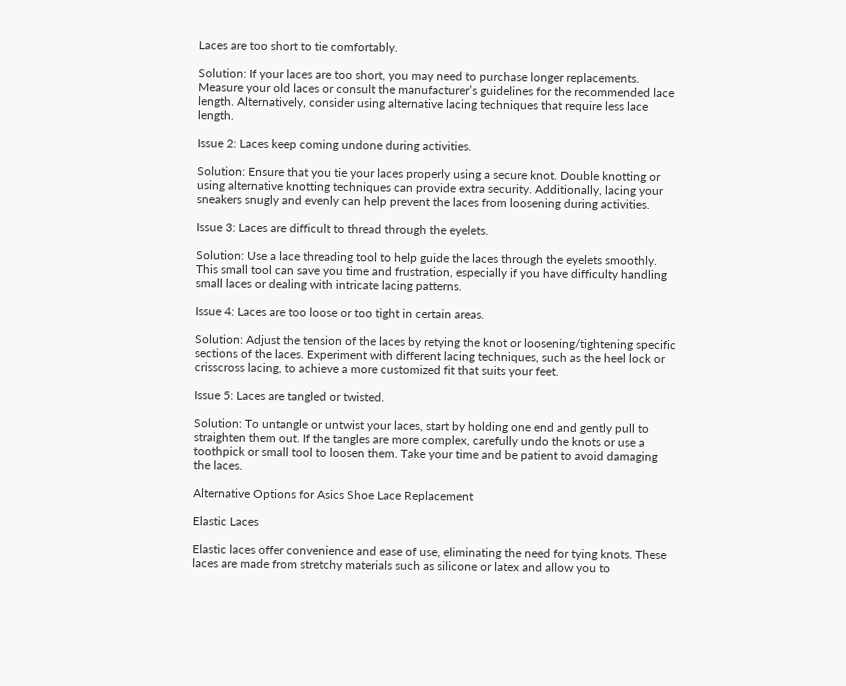Laces are too short to tie comfortably.

Solution: If your laces are too short, you may need to purchase longer replacements. Measure your old laces or consult the manufacturer’s guidelines for the recommended lace length. Alternatively, consider using alternative lacing techniques that require less lace length.

Issue 2: Laces keep coming undone during activities.

Solution: Ensure that you tie your laces properly using a secure knot. Double knotting or using alternative knotting techniques can provide extra security. Additionally, lacing your sneakers snugly and evenly can help prevent the laces from loosening during activities.

Issue 3: Laces are difficult to thread through the eyelets.

Solution: Use a lace threading tool to help guide the laces through the eyelets smoothly. This small tool can save you time and frustration, especially if you have difficulty handling small laces or dealing with intricate lacing patterns.

Issue 4: Laces are too loose or too tight in certain areas.

Solution: Adjust the tension of the laces by retying the knot or loosening/tightening specific sections of the laces. Experiment with different lacing techniques, such as the heel lock or crisscross lacing, to achieve a more customized fit that suits your feet.

Issue 5: Laces are tangled or twisted.

Solution: To untangle or untwist your laces, start by holding one end and gently pull to straighten them out. If the tangles are more complex, carefully undo the knots or use a toothpick or small tool to loosen them. Take your time and be patient to avoid damaging the laces.

Alternative Options for Asics Shoe Lace Replacement

Elastic Laces

Elastic laces offer convenience and ease of use, eliminating the need for tying knots. These laces are made from stretchy materials such as silicone or latex and allow you to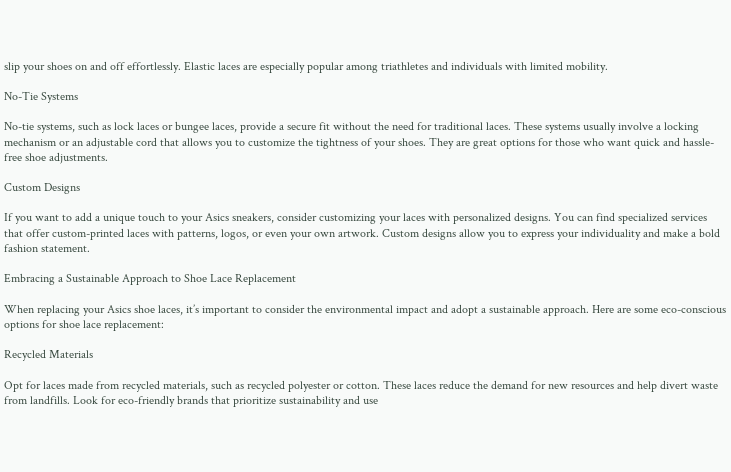slip your shoes on and off effortlessly. Elastic laces are especially popular among triathletes and individuals with limited mobility.

No-Tie Systems

No-tie systems, such as lock laces or bungee laces, provide a secure fit without the need for traditional laces. These systems usually involve a locking mechanism or an adjustable cord that allows you to customize the tightness of your shoes. They are great options for those who want quick and hassle-free shoe adjustments.

Custom Designs

If you want to add a unique touch to your Asics sneakers, consider customizing your laces with personalized designs. You can find specialized services that offer custom-printed laces with patterns, logos, or even your own artwork. Custom designs allow you to express your individuality and make a bold fashion statement.

Embracing a Sustainable Approach to Shoe Lace Replacement

When replacing your Asics shoe laces, it’s important to consider the environmental impact and adopt a sustainable approach. Here are some eco-conscious options for shoe lace replacement:

Recycled Materials

Opt for laces made from recycled materials, such as recycled polyester or cotton. These laces reduce the demand for new resources and help divert waste from landfills. Look for eco-friendly brands that prioritize sustainability and use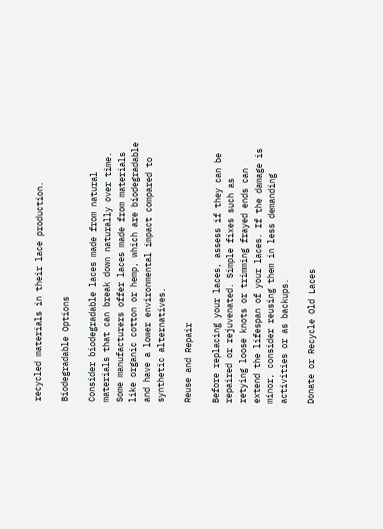recycled materials in their lace production.

Biodegradable Options

Consider biodegradable laces made from natural materials that can break down naturally over time. Some manufacturers offer laces made from materials like organic cotton or hemp, which are biodegradable and have a lower environmental impact compared to synthetic alternatives.

Reuse and Repair

Before replacing your laces, assess if they can be repaired or rejuvenated. Simple fixes such as retying loose knots or trimming frayed ends can extend the lifespan of your laces. If the damage is minor, consider reusing them in less demanding activities or as backups.

Donate or Recycle Old Laces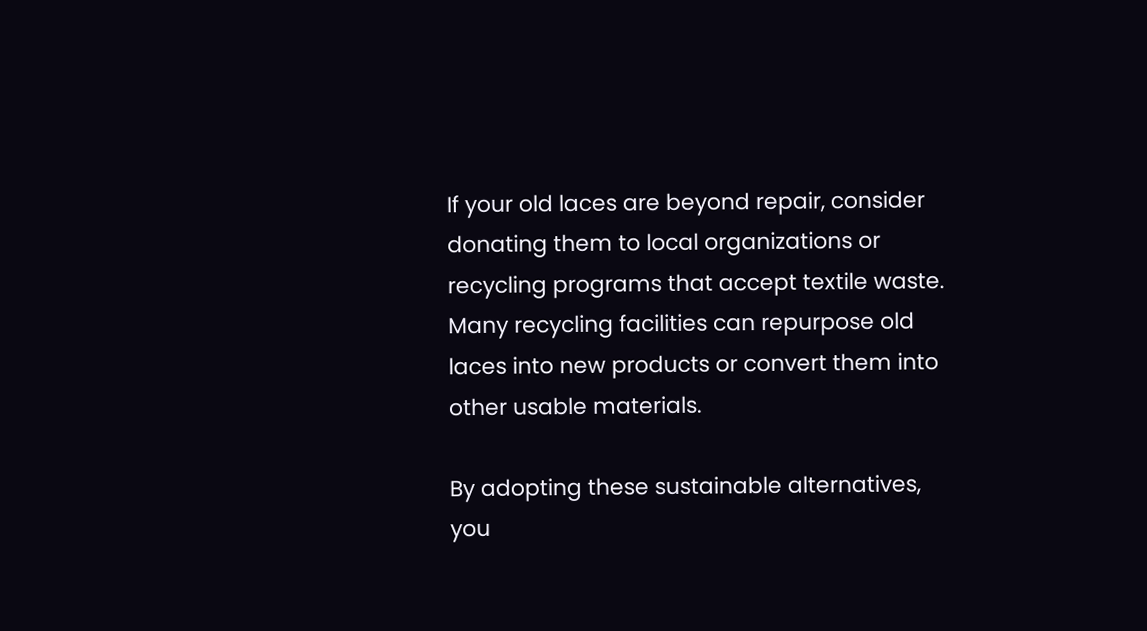If your old laces are beyond repair, consider donating them to local organizations or recycling programs that accept textile waste. Many recycling facilities can repurpose old laces into new products or convert them into other usable materials.

By adopting these sustainable alternatives, you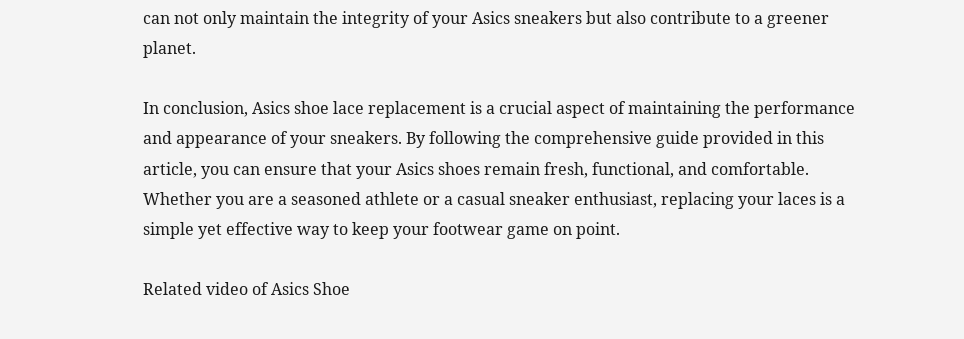can not only maintain the integrity of your Asics sneakers but also contribute to a greener planet.

In conclusion, Asics shoe lace replacement is a crucial aspect of maintaining the performance and appearance of your sneakers. By following the comprehensive guide provided in this article, you can ensure that your Asics shoes remain fresh, functional, and comfortable. Whether you are a seasoned athlete or a casual sneaker enthusiast, replacing your laces is a simple yet effective way to keep your footwear game on point.

Related video of Asics Shoe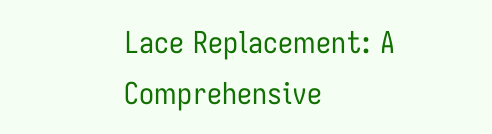Lace Replacement: A Comprehensive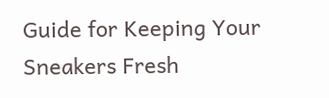Guide for Keeping Your Sneakers Fresh